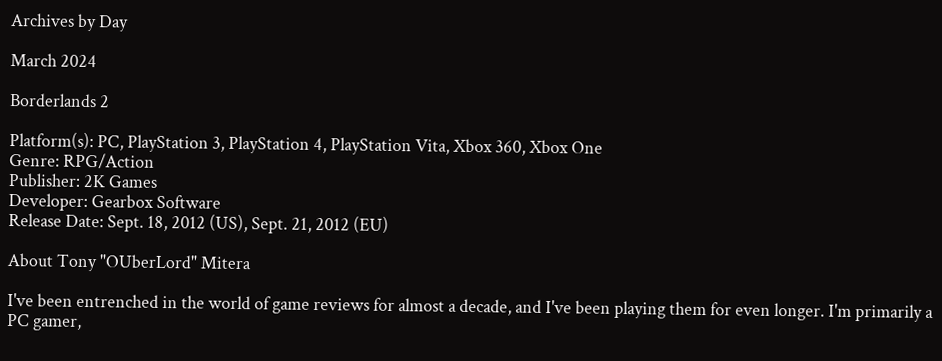Archives by Day

March 2024

Borderlands 2

Platform(s): PC, PlayStation 3, PlayStation 4, PlayStation Vita, Xbox 360, Xbox One
Genre: RPG/Action
Publisher: 2K Games
Developer: Gearbox Software
Release Date: Sept. 18, 2012 (US), Sept. 21, 2012 (EU)

About Tony "OUberLord" Mitera

I've been entrenched in the world of game reviews for almost a decade, and I've been playing them for even longer. I'm primarily a PC gamer,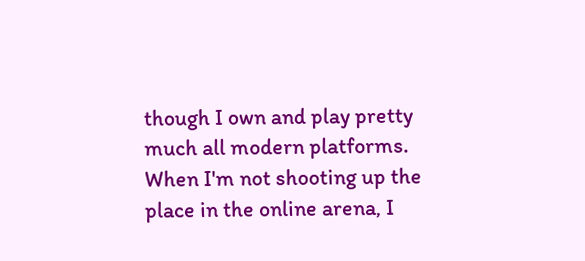though I own and play pretty much all modern platforms. When I'm not shooting up the place in the online arena, I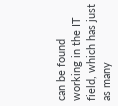can be found working in the IT field, which has just as many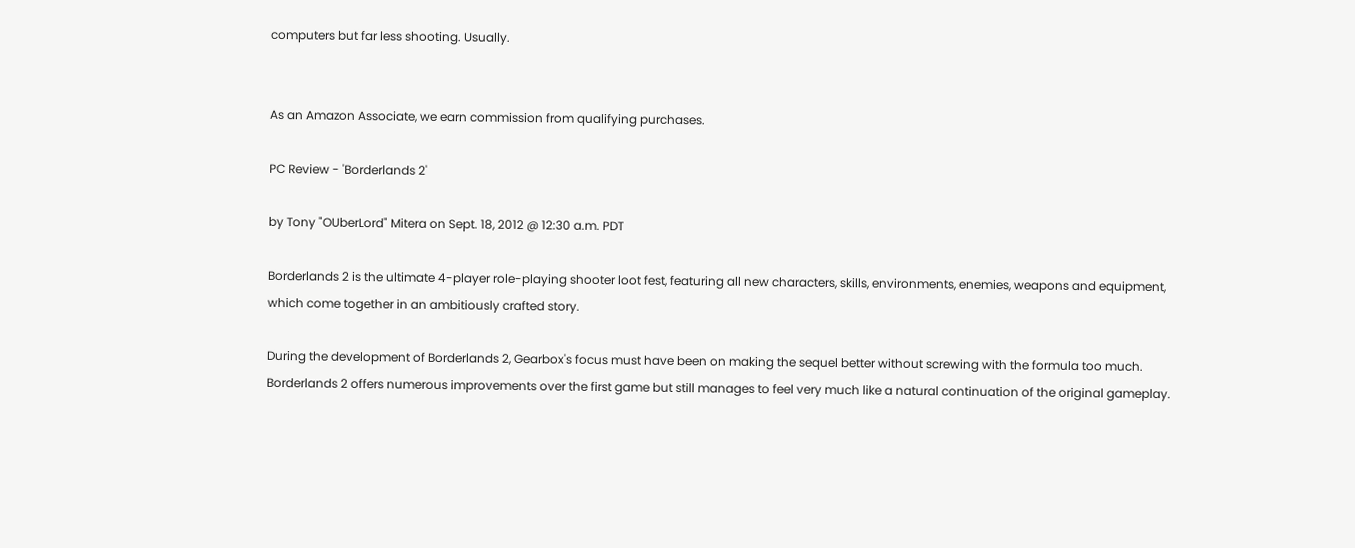computers but far less shooting. Usually.


As an Amazon Associate, we earn commission from qualifying purchases.

PC Review - 'Borderlands 2'

by Tony "OUberLord" Mitera on Sept. 18, 2012 @ 12:30 a.m. PDT

Borderlands 2 is the ultimate 4-player role-playing shooter loot fest, featuring all new characters, skills, environments, enemies, weapons and equipment, which come together in an ambitiously crafted story.

During the development of Borderlands 2, Gearbox's focus must have been on making the sequel better without screwing with the formula too much. Borderlands 2 offers numerous improvements over the first game but still manages to feel very much like a natural continuation of the original gameplay.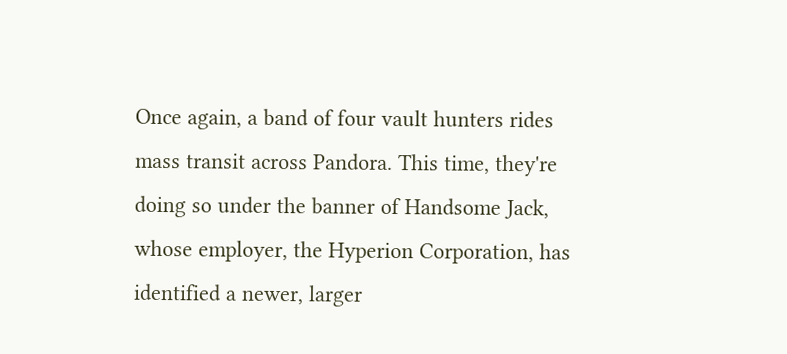Once again, a band of four vault hunters rides mass transit across Pandora. This time, they're doing so under the banner of Handsome Jack, whose employer, the Hyperion Corporation, has identified a newer, larger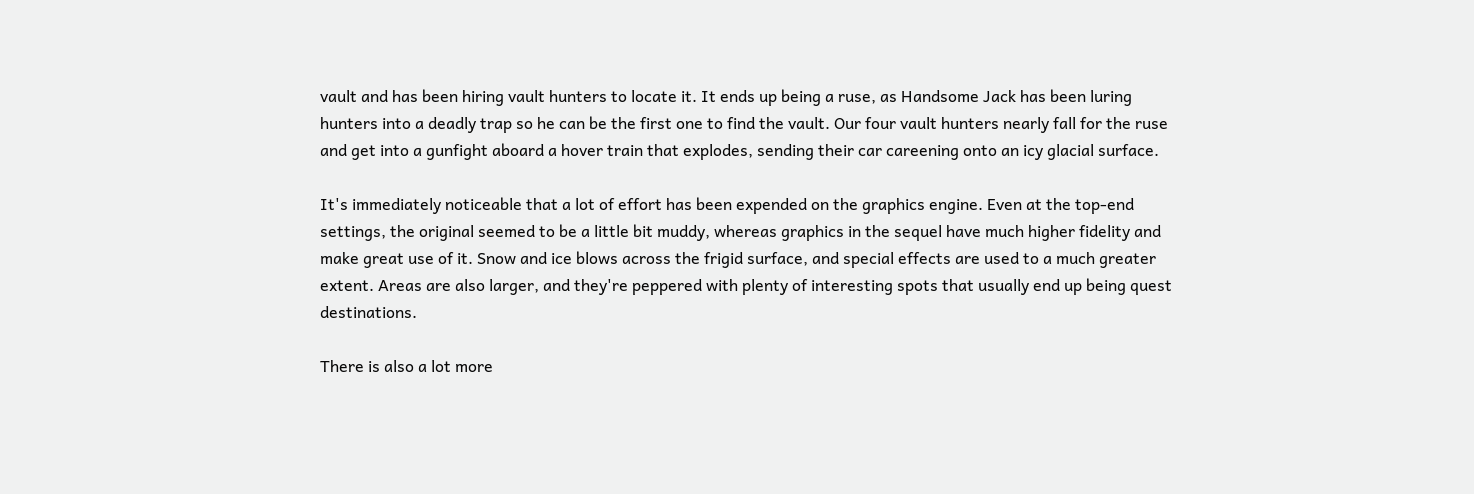vault and has been hiring vault hunters to locate it. It ends up being a ruse, as Handsome Jack has been luring hunters into a deadly trap so he can be the first one to find the vault. Our four vault hunters nearly fall for the ruse and get into a gunfight aboard a hover train that explodes, sending their car careening onto an icy glacial surface.

It's immediately noticeable that a lot of effort has been expended on the graphics engine. Even at the top-end settings, the original seemed to be a little bit muddy, whereas graphics in the sequel have much higher fidelity and make great use of it. Snow and ice blows across the frigid surface, and special effects are used to a much greater extent. Areas are also larger, and they're peppered with plenty of interesting spots that usually end up being quest destinations.

There is also a lot more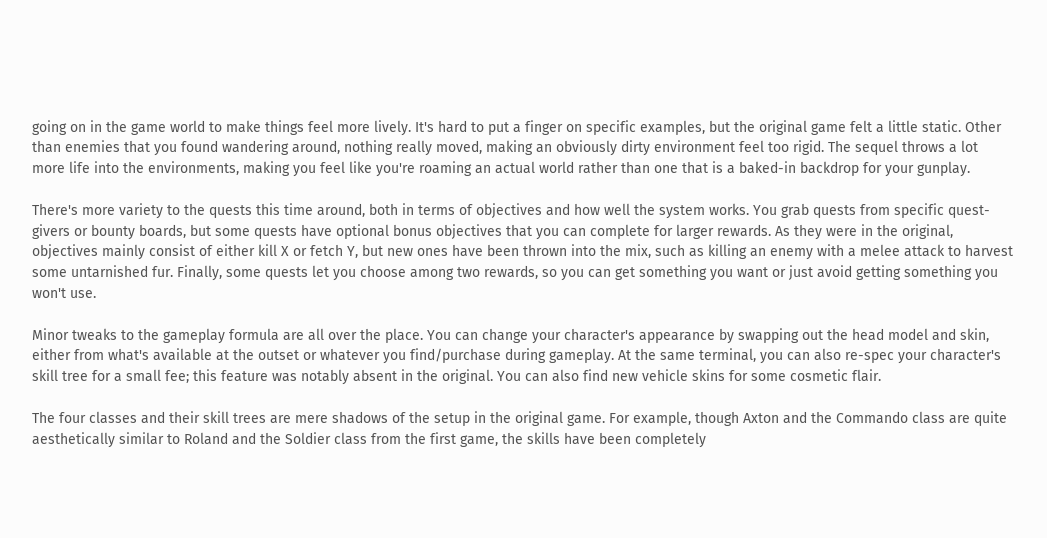going on in the game world to make things feel more lively. It's hard to put a finger on specific examples, but the original game felt a little static. Other than enemies that you found wandering around, nothing really moved, making an obviously dirty environment feel too rigid. The sequel throws a lot more life into the environments, making you feel like you're roaming an actual world rather than one that is a baked-in backdrop for your gunplay.

There's more variety to the quests this time around, both in terms of objectives and how well the system works. You grab quests from specific quest-givers or bounty boards, but some quests have optional bonus objectives that you can complete for larger rewards. As they were in the original, objectives mainly consist of either kill X or fetch Y, but new ones have been thrown into the mix, such as killing an enemy with a melee attack to harvest some untarnished fur. Finally, some quests let you choose among two rewards, so you can get something you want or just avoid getting something you won't use.

Minor tweaks to the gameplay formula are all over the place. You can change your character's appearance by swapping out the head model and skin, either from what's available at the outset or whatever you find/purchase during gameplay. At the same terminal, you can also re-spec your character's skill tree for a small fee; this feature was notably absent in the original. You can also find new vehicle skins for some cosmetic flair.

The four classes and their skill trees are mere shadows of the setup in the original game. For example, though Axton and the Commando class are quite aesthetically similar to Roland and the Soldier class from the first game, the skills have been completely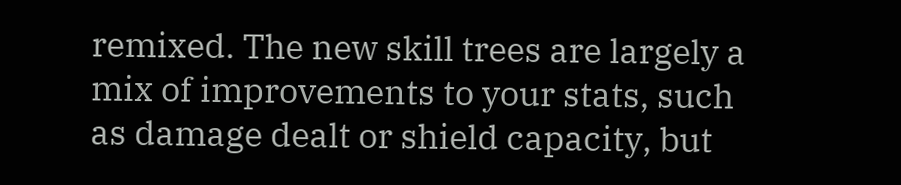remixed. The new skill trees are largely a mix of improvements to your stats, such as damage dealt or shield capacity, but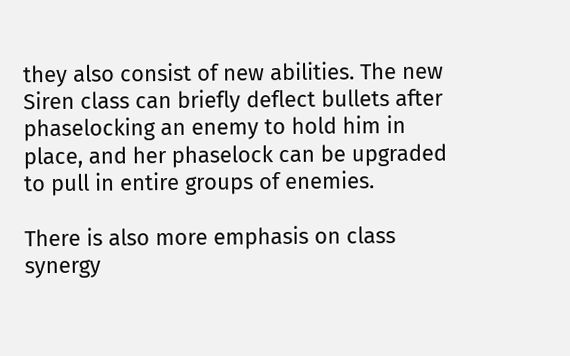they also consist of new abilities. The new Siren class can briefly deflect bullets after phaselocking an enemy to hold him in place, and her phaselock can be upgraded to pull in entire groups of enemies.

There is also more emphasis on class synergy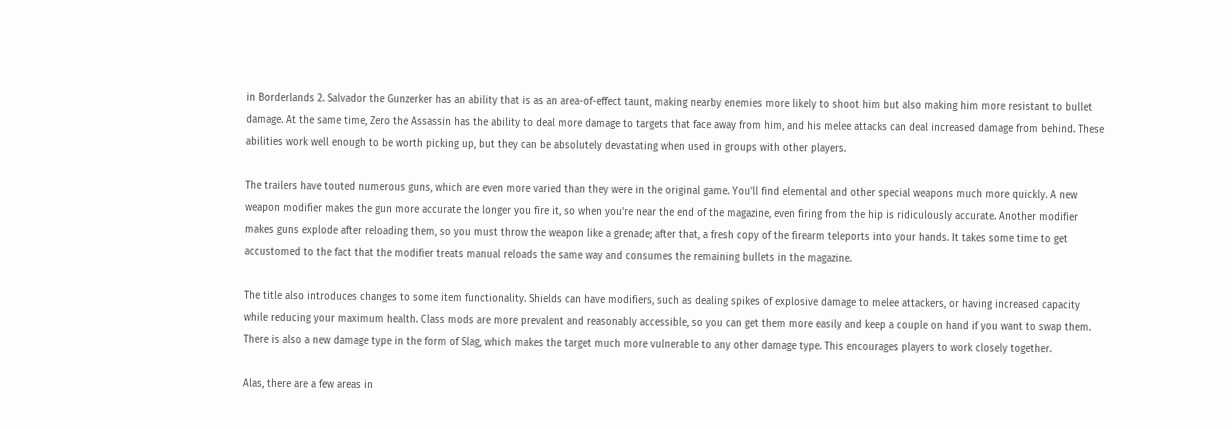in Borderlands 2. Salvador the Gunzerker has an ability that is as an area-of-effect taunt, making nearby enemies more likely to shoot him but also making him more resistant to bullet damage. At the same time, Zero the Assassin has the ability to deal more damage to targets that face away from him, and his melee attacks can deal increased damage from behind. These abilities work well enough to be worth picking up, but they can be absolutely devastating when used in groups with other players.

The trailers have touted numerous guns, which are even more varied than they were in the original game. You'll find elemental and other special weapons much more quickly. A new weapon modifier makes the gun more accurate the longer you fire it, so when you're near the end of the magazine, even firing from the hip is ridiculously accurate. Another modifier makes guns explode after reloading them, so you must throw the weapon like a grenade; after that, a fresh copy of the firearm teleports into your hands. It takes some time to get accustomed to the fact that the modifier treats manual reloads the same way and consumes the remaining bullets in the magazine.

The title also introduces changes to some item functionality. Shields can have modifiers, such as dealing spikes of explosive damage to melee attackers, or having increased capacity while reducing your maximum health. Class mods are more prevalent and reasonably accessible, so you can get them more easily and keep a couple on hand if you want to swap them. There is also a new damage type in the form of Slag, which makes the target much more vulnerable to any other damage type. This encourages players to work closely together.

Alas, there are a few areas in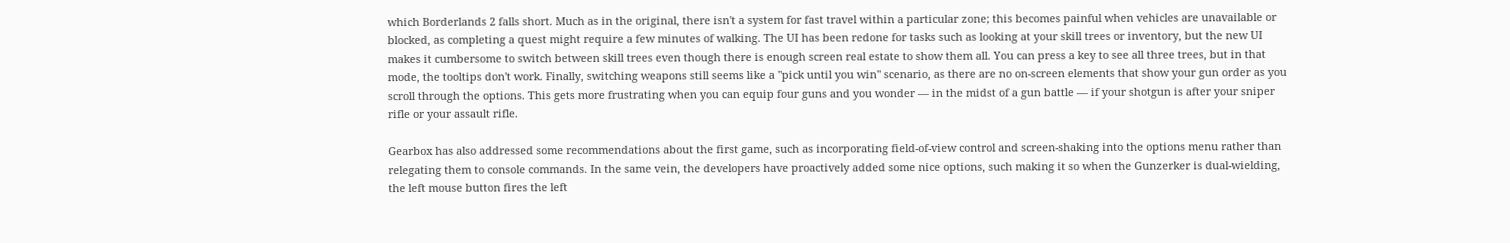which Borderlands 2 falls short. Much as in the original, there isn't a system for fast travel within a particular zone; this becomes painful when vehicles are unavailable or blocked, as completing a quest might require a few minutes of walking. The UI has been redone for tasks such as looking at your skill trees or inventory, but the new UI makes it cumbersome to switch between skill trees even though there is enough screen real estate to show them all. You can press a key to see all three trees, but in that mode, the tooltips don't work. Finally, switching weapons still seems like a "pick until you win" scenario, as there are no on-screen elements that show your gun order as you scroll through the options. This gets more frustrating when you can equip four guns and you wonder — in the midst of a gun battle — if your shotgun is after your sniper rifle or your assault rifle.

Gearbox has also addressed some recommendations about the first game, such as incorporating field-of-view control and screen-shaking into the options menu rather than relegating them to console commands. In the same vein, the developers have proactively added some nice options, such making it so when the Gunzerker is dual-wielding, the left mouse button fires the left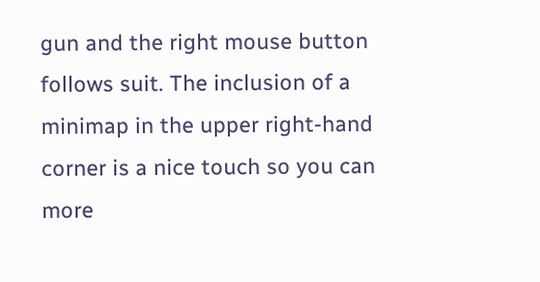gun and the right mouse button follows suit. The inclusion of a minimap in the upper right-hand corner is a nice touch so you can more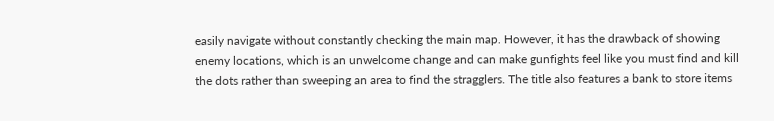easily navigate without constantly checking the main map. However, it has the drawback of showing enemy locations, which is an unwelcome change and can make gunfights feel like you must find and kill the dots rather than sweeping an area to find the stragglers. The title also features a bank to store items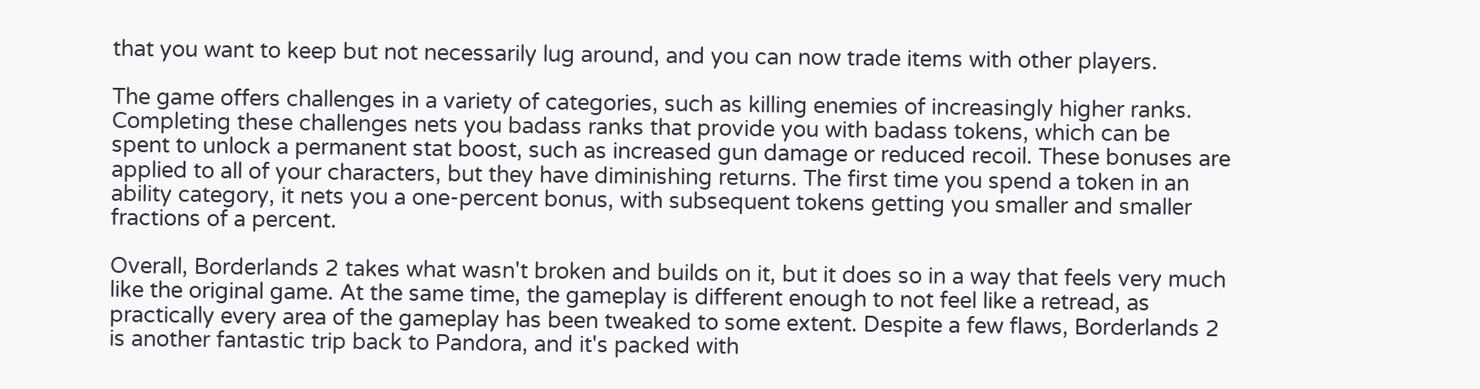that you want to keep but not necessarily lug around, and you can now trade items with other players.

The game offers challenges in a variety of categories, such as killing enemies of increasingly higher ranks. Completing these challenges nets you badass ranks that provide you with badass tokens, which can be spent to unlock a permanent stat boost, such as increased gun damage or reduced recoil. These bonuses are applied to all of your characters, but they have diminishing returns. The first time you spend a token in an ability category, it nets you a one-percent bonus, with subsequent tokens getting you smaller and smaller fractions of a percent.

Overall, Borderlands 2 takes what wasn't broken and builds on it, but it does so in a way that feels very much like the original game. At the same time, the gameplay is different enough to not feel like a retread, as practically every area of the gameplay has been tweaked to some extent. Despite a few flaws, Borderlands 2 is another fantastic trip back to Pandora, and it's packed with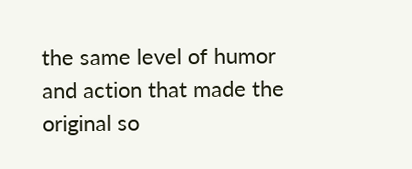the same level of humor and action that made the original so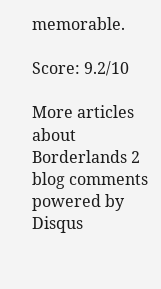memorable.

Score: 9.2/10

More articles about Borderlands 2
blog comments powered by Disqus